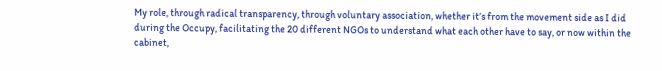My role, through radical transparency, through voluntary association, whether it’s from the movement side as I did during the Occupy, facilitating the 20 different NGOs to understand what each other have to say, or now within the cabinet,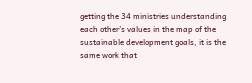getting the 34 ministries understanding each other’s values in the map of the sustainable development goals, it is the same work that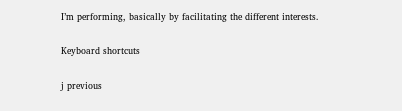I’m performing, basically by facilitating the different interests.

Keyboard shortcuts

j previous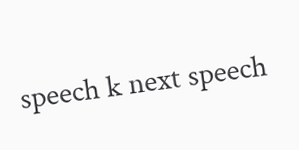speech k next speech